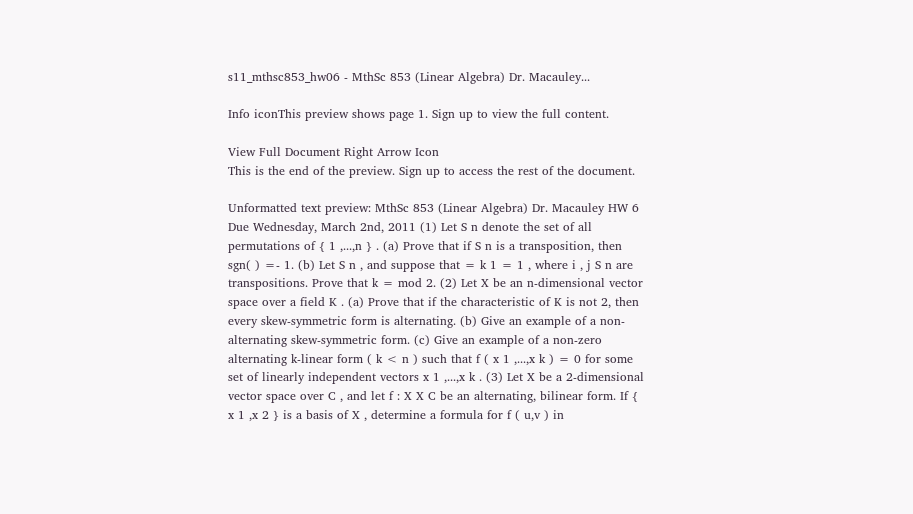s11_mthsc853_hw06 - MthSc 853 (Linear Algebra) Dr. Macauley...

Info iconThis preview shows page 1. Sign up to view the full content.

View Full Document Right Arrow Icon
This is the end of the preview. Sign up to access the rest of the document.

Unformatted text preview: MthSc 853 (Linear Algebra) Dr. Macauley HW 6 Due Wednesday, March 2nd, 2011 (1) Let S n denote the set of all permutations of { 1 ,...,n } . (a) Prove that if S n is a transposition, then sgn( ) =- 1. (b) Let S n , and suppose that = k 1 = 1 , where i , j S n are transpositions. Prove that k = mod 2. (2) Let X be an n-dimensional vector space over a field K . (a) Prove that if the characteristic of K is not 2, then every skew-symmetric form is alternating. (b) Give an example of a non-alternating skew-symmetric form. (c) Give an example of a non-zero alternating k-linear form ( k < n ) such that f ( x 1 ,...,x k ) = 0 for some set of linearly independent vectors x 1 ,...,x k . (3) Let X be a 2-dimensional vector space over C , and let f : X X C be an alternating, bilinear form. If { x 1 ,x 2 } is a basis of X , determine a formula for f ( u,v ) in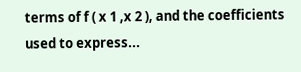terms of f ( x 1 ,x 2 ), and the coefficients used to express...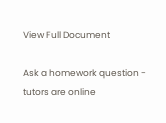View Full Document

Ask a homework question - tutors are online